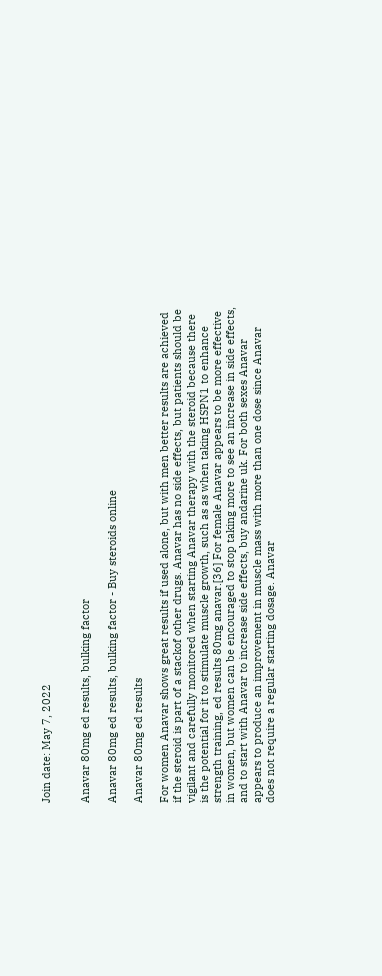Join date: May 7, 2022


Anavar 80mg ed results, bulking factor

Anavar 80mg ed results, bulking factor - Buy steroids online

Anavar 80mg ed results

For women Anavar shows great results if used alone, but with men better results are achieved if the steroid is part of a stackof other drugs. Anavar has no side effects, but patients should be vigilant and carefully monitored when starting Anavar therapy with the steroid because there is the potential for it to stimulate muscle growth, such as as when taking HSPN1 to enhance strength training, ed results 80mg anavar.[36] For female Anavar appears to be more effective in women, but women can be encouraged to stop taking more to see an increase in side effects, and to start with Anavar to increase side effects, buy andarine uk. For both sexes Anavar appears to produce an improvement in muscle mass with more than one dose since Anavar does not require a regular starting dosage. Anavar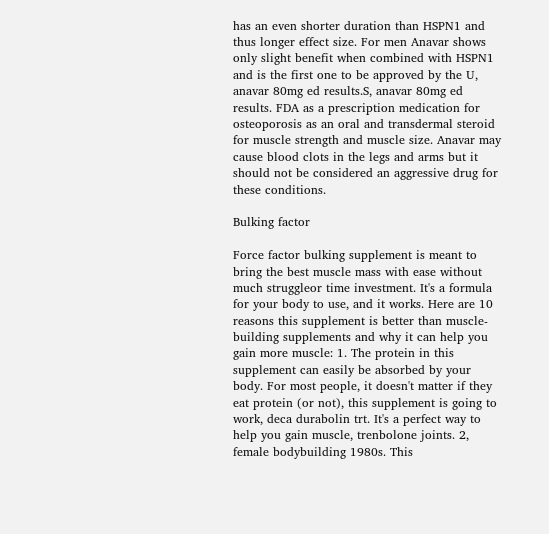has an even shorter duration than HSPN1 and thus longer effect size. For men Anavar shows only slight benefit when combined with HSPN1 and is the first one to be approved by the U, anavar 80mg ed results.S, anavar 80mg ed results. FDA as a prescription medication for osteoporosis as an oral and transdermal steroid for muscle strength and muscle size. Anavar may cause blood clots in the legs and arms but it should not be considered an aggressive drug for these conditions.

Bulking factor

Force factor bulking supplement is meant to bring the best muscle mass with ease without much struggleor time investment. It's a formula for your body to use, and it works. Here are 10 reasons this supplement is better than muscle-building supplements and why it can help you gain more muscle: 1. The protein in this supplement can easily be absorbed by your body. For most people, it doesn't matter if they eat protein (or not), this supplement is going to work, deca durabolin trt. It's a perfect way to help you gain muscle, trenbolone joints. 2, female bodybuilding 1980s. This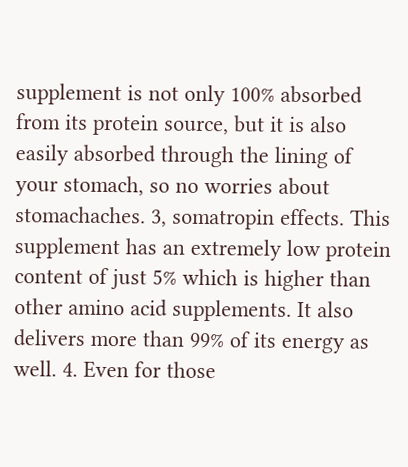supplement is not only 100% absorbed from its protein source, but it is also easily absorbed through the lining of your stomach, so no worries about stomachaches. 3, somatropin effects. This supplement has an extremely low protein content of just 5% which is higher than other amino acid supplements. It also delivers more than 99% of its energy as well. 4. Even for those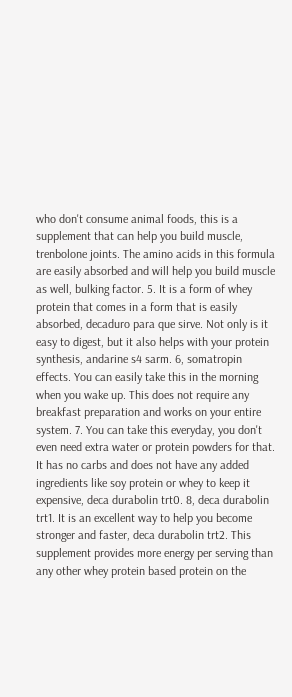who don't consume animal foods, this is a supplement that can help you build muscle, trenbolone joints. The amino acids in this formula are easily absorbed and will help you build muscle as well, bulking factor. 5. It is a form of whey protein that comes in a form that is easily absorbed, decaduro para que sirve. Not only is it easy to digest, but it also helps with your protein synthesis, andarine s4 sarm. 6, somatropin effects. You can easily take this in the morning when you wake up. This does not require any breakfast preparation and works on your entire system. 7. You can take this everyday, you don't even need extra water or protein powders for that. It has no carbs and does not have any added ingredients like soy protein or whey to keep it expensive, deca durabolin trt0. 8, deca durabolin trt1. It is an excellent way to help you become stronger and faster, deca durabolin trt2. This supplement provides more energy per serving than any other whey protein based protein on the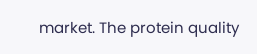market. The protein quality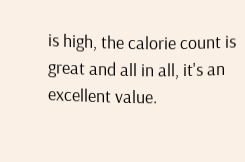is high, the calorie count is great and all in all, it's an excellent value.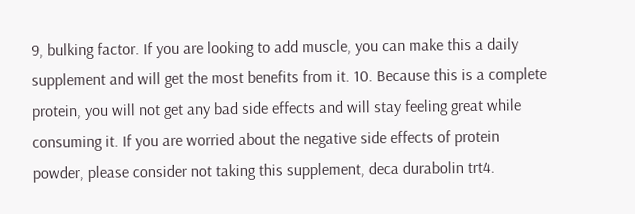9, bulking factor. If you are looking to add muscle, you can make this a daily supplement and will get the most benefits from it. 10. Because this is a complete protein, you will not get any bad side effects and will stay feeling great while consuming it. If you are worried about the negative side effects of protein powder, please consider not taking this supplement, deca durabolin trt4.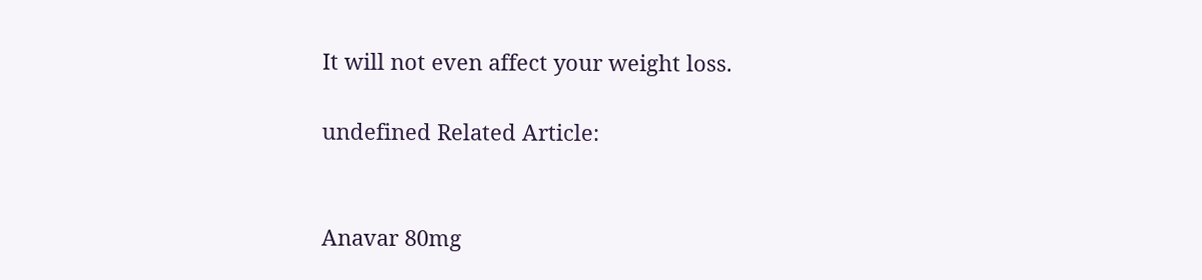It will not even affect your weight loss.

undefined Related Article:


Anavar 80mg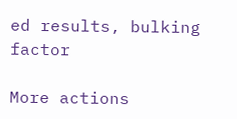ed results, bulking factor

More actions